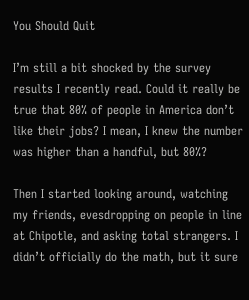You Should Quit

I’m still a bit shocked by the survey results I recently read. Could it really be true that 80% of people in America don’t like their jobs? I mean, I knew the number was higher than a handful, but 80%?

Then I started looking around, watching my friends, evesdropping on people in line at Chipotle, and asking total strangers. I didn’t officially do the math, but it sure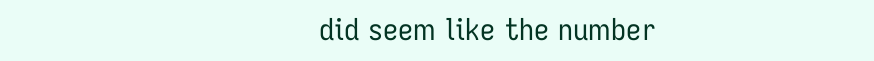did seem like the number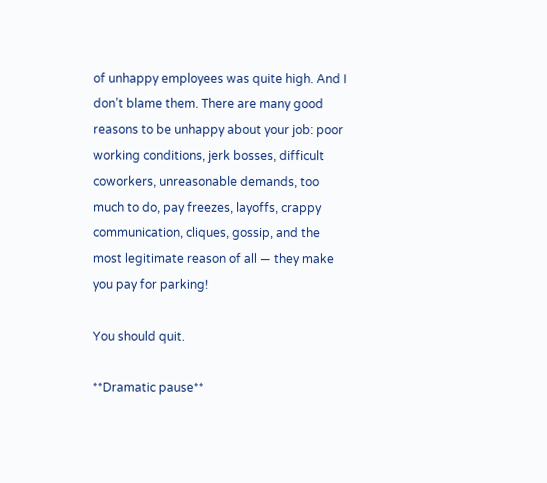of unhappy employees was quite high. And I don’t blame them. There are many good reasons to be unhappy about your job: poor working conditions, jerk bosses, difficult coworkers, unreasonable demands, too much to do, pay freezes, layoffs, crappy communication, cliques, gossip, and the most legitimate reason of all — they make you pay for parking!

You should quit.

**Dramatic pause**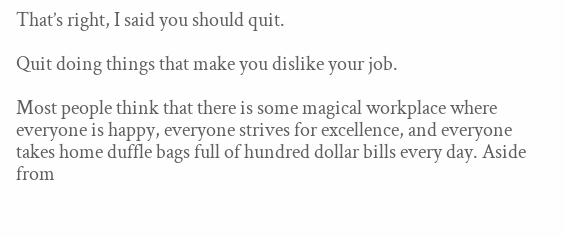That’s right, I said you should quit.

Quit doing things that make you dislike your job.

Most people think that there is some magical workplace where everyone is happy, everyone strives for excellence, and everyone takes home duffle bags full of hundred dollar bills every day. Aside from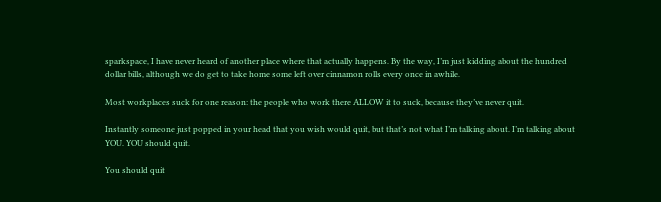sparkspace, I have never heard of another place where that actually happens. By the way, I’m just kidding about the hundred dollar bills, although we do get to take home some left over cinnamon rolls every once in awhile.

Most workplaces suck for one reason: the people who work there ALLOW it to suck, because they’ve never quit.

Instantly someone just popped in your head that you wish would quit, but that’s not what I’m talking about. I’m talking about YOU. YOU should quit.

You should quit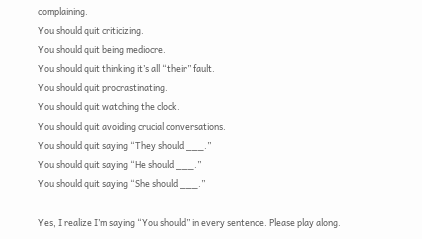complaining.
You should quit criticizing.
You should quit being mediocre.
You should quit thinking it’s all “their” fault.
You should quit procrastinating.
You should quit watching the clock.
You should quit avoiding crucial conversations.
You should quit saying “They should ___.”
You should quit saying “He should ___.”
You should quit saying “She should ___.”

Yes, I realize I’m saying “You should” in every sentence. Please play along.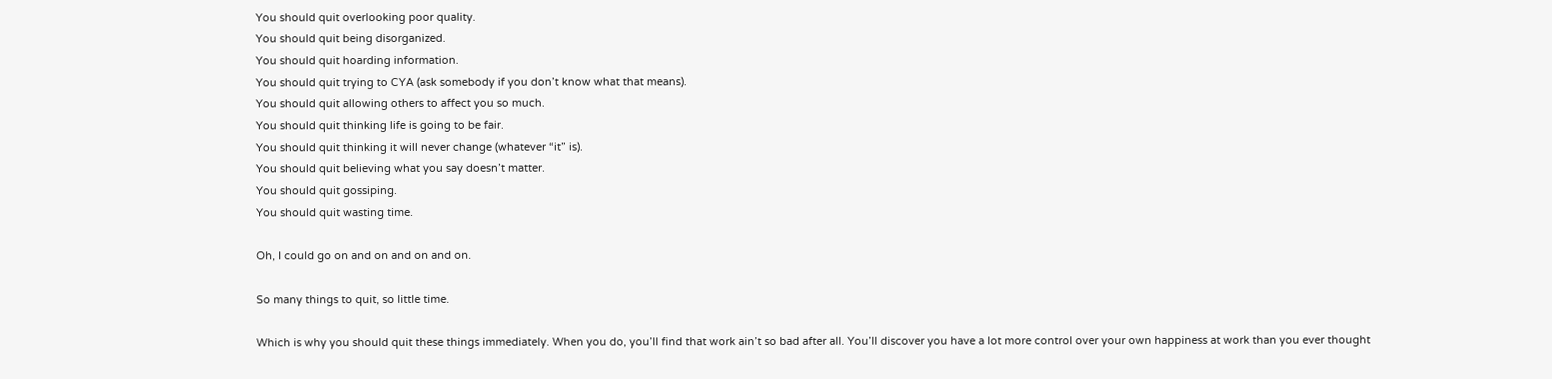You should quit overlooking poor quality.
You should quit being disorganized.
You should quit hoarding information.
You should quit trying to CYA (ask somebody if you don’t know what that means).
You should quit allowing others to affect you so much.
You should quit thinking life is going to be fair.
You should quit thinking it will never change (whatever “it” is).
You should quit believing what you say doesn’t matter.
You should quit gossiping.
You should quit wasting time.

Oh, I could go on and on and on and on.

So many things to quit, so little time.

Which is why you should quit these things immediately. When you do, you’ll find that work ain’t so bad after all. You’ll discover you have a lot more control over your own happiness at work than you ever thought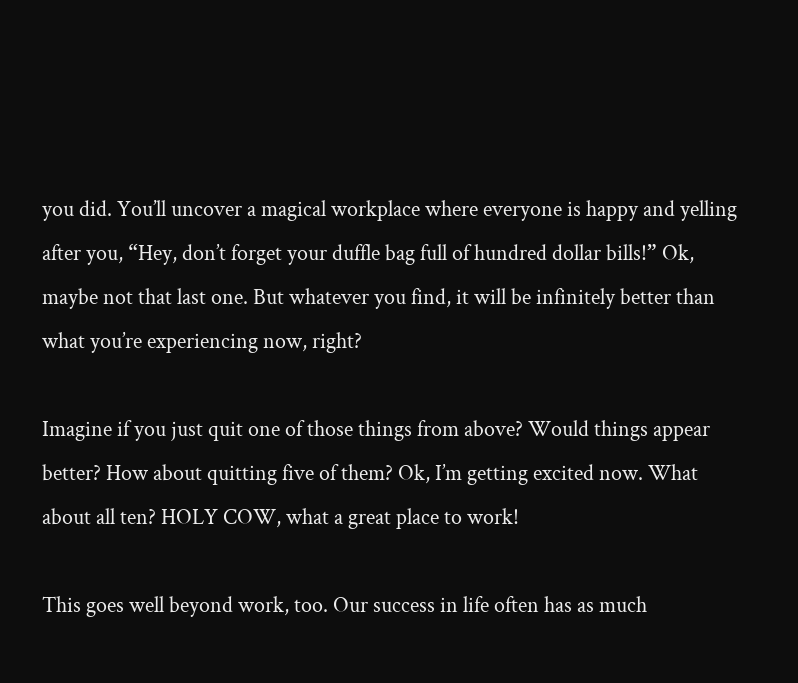you did. You’ll uncover a magical workplace where everyone is happy and yelling after you, “Hey, don’t forget your duffle bag full of hundred dollar bills!” Ok, maybe not that last one. But whatever you find, it will be infinitely better than what you’re experiencing now, right?

Imagine if you just quit one of those things from above? Would things appear better? How about quitting five of them? Ok, I’m getting excited now. What about all ten? HOLY COW, what a great place to work!

This goes well beyond work, too. Our success in life often has as much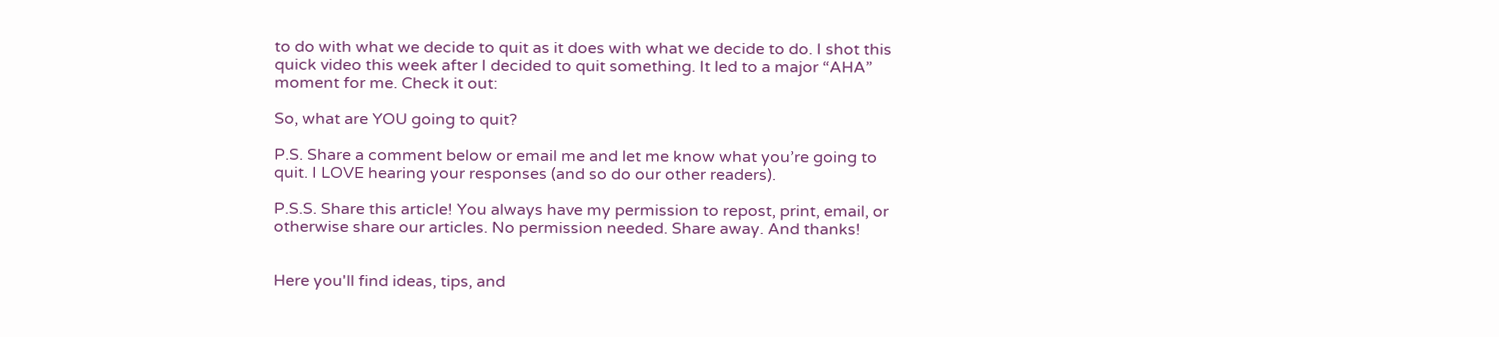to do with what we decide to quit as it does with what we decide to do. I shot this quick video this week after I decided to quit something. It led to a major “AHA” moment for me. Check it out:

So, what are YOU going to quit?

P.S. Share a comment below or email me and let me know what you’re going to quit. I LOVE hearing your responses (and so do our other readers).

P.S.S. Share this article! You always have my permission to repost, print, email, or otherwise share our articles. No permission needed. Share away. And thanks!


Here you'll find ideas, tips, and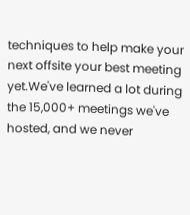techniques to help make your next offsite your best meeting yet.We've learned a lot during the 15,000+ meetings we've hosted, and we never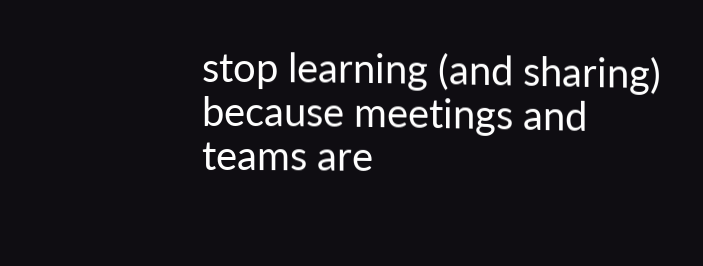stop learning (and sharing) because meetings and teams are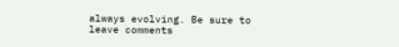always evolving. Be sure to leave comments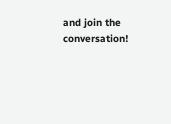and join the conversation!